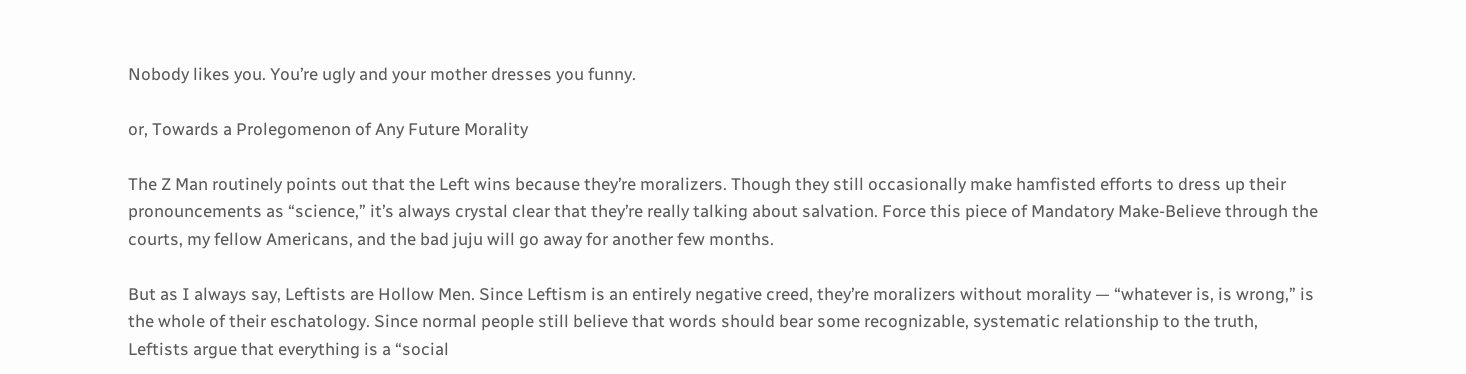Nobody likes you. You’re ugly and your mother dresses you funny.

or, Towards a Prolegomenon of Any Future Morality

The Z Man routinely points out that the Left wins because they’re moralizers. Though they still occasionally make hamfisted efforts to dress up their pronouncements as “science,” it’s always crystal clear that they’re really talking about salvation. Force this piece of Mandatory Make-Believe through the courts, my fellow Americans, and the bad juju will go away for another few months.

But as I always say, Leftists are Hollow Men. Since Leftism is an entirely negative creed, they’re moralizers without morality — “whatever is, is wrong,” is the whole of their eschatology. Since normal people still believe that words should bear some recognizable, systematic relationship to the truth, Leftists argue that everything is a “social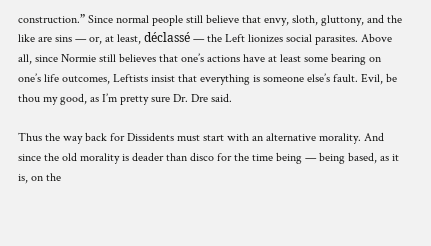construction.” Since normal people still believe that envy, sloth, gluttony, and the like are sins — or, at least, déclassé — the Left lionizes social parasites. Above all, since Normie still believes that one’s actions have at least some bearing on one’s life outcomes, Leftists insist that everything is someone else’s fault. Evil, be thou my good, as I’m pretty sure Dr. Dre said.

Thus the way back for Dissidents must start with an alternative morality. And since the old morality is deader than disco for the time being — being based, as it is, on the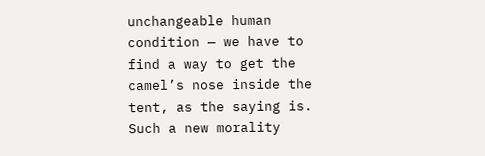unchangeable human condition — we have to find a way to get the camel’s nose inside the tent, as the saying is. Such a new morality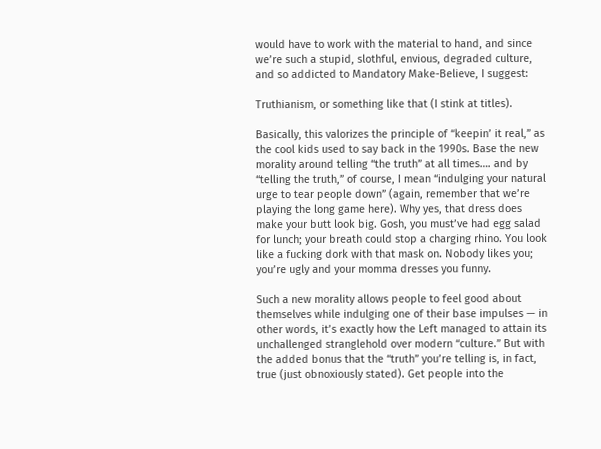would have to work with the material to hand, and since we’re such a stupid, slothful, envious, degraded culture, and so addicted to Mandatory Make-Believe, I suggest:

Truthianism, or something like that (I stink at titles).

Basically, this valorizes the principle of “keepin’ it real,” as the cool kids used to say back in the 1990s. Base the new morality around telling “the truth” at all times…. and by “telling the truth,” of course, I mean “indulging your natural urge to tear people down” (again, remember that we’re playing the long game here). Why yes, that dress does make your butt look big. Gosh, you must’ve had egg salad for lunch; your breath could stop a charging rhino. You look like a fucking dork with that mask on. Nobody likes you; you’re ugly and your momma dresses you funny.

Such a new morality allows people to feel good about themselves while indulging one of their base impulses — in other words, it’s exactly how the Left managed to attain its unchallenged stranglehold over modern “culture.” But with the added bonus that the “truth” you’re telling is, in fact, true (just obnoxiously stated). Get people into the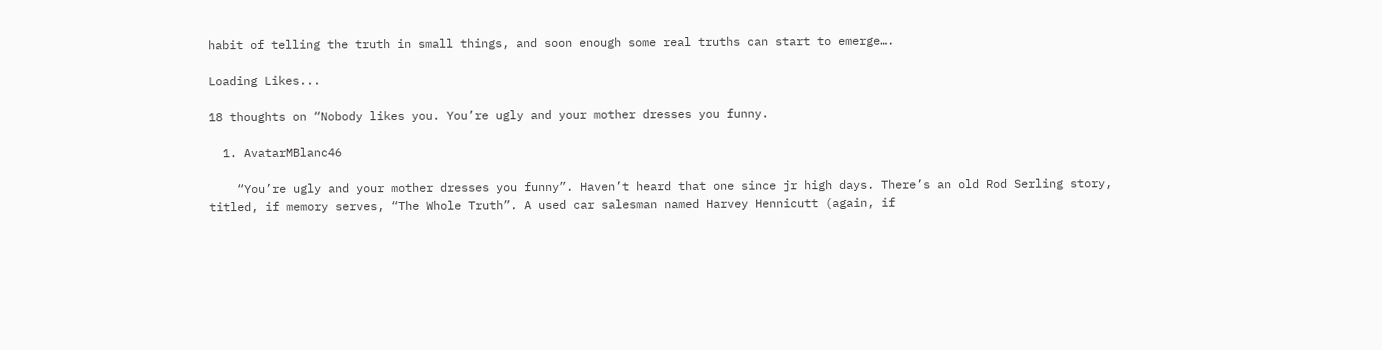habit of telling the truth in small things, and soon enough some real truths can start to emerge….

Loading Likes...

18 thoughts on “Nobody likes you. You’re ugly and your mother dresses you funny.

  1. AvatarMBlanc46

    “You’re ugly and your mother dresses you funny”. Haven’t heard that one since jr high days. There’s an old Rod Serling story, titled, if memory serves, “The Whole Truth”. A used car salesman named Harvey Hennicutt (again, if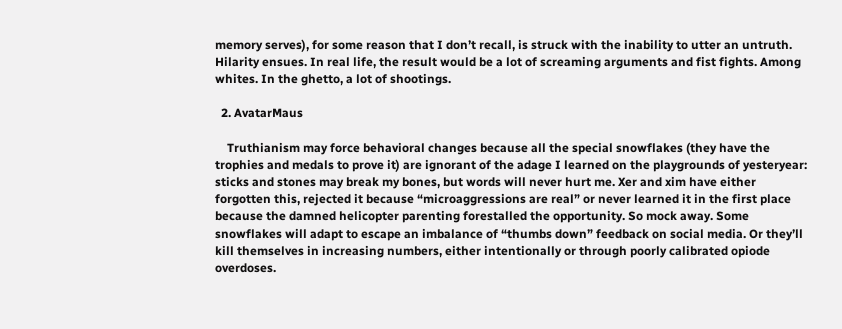memory serves), for some reason that I don’t recall, is struck with the inability to utter an untruth. Hilarity ensues. In real life, the result would be a lot of screaming arguments and fist fights. Among whites. In the ghetto, a lot of shootings.

  2. AvatarMaus

    Truthianism may force behavioral changes because all the special snowflakes (they have the trophies and medals to prove it) are ignorant of the adage I learned on the playgrounds of yesteryear: sticks and stones may break my bones, but words will never hurt me. Xer and xim have either forgotten this, rejected it because “microaggressions are real” or never learned it in the first place because the damned helicopter parenting forestalled the opportunity. So mock away. Some snowflakes will adapt to escape an imbalance of “thumbs down” feedback on social media. Or they’ll kill themselves in increasing numbers, either intentionally or through poorly calibrated opiode overdoses.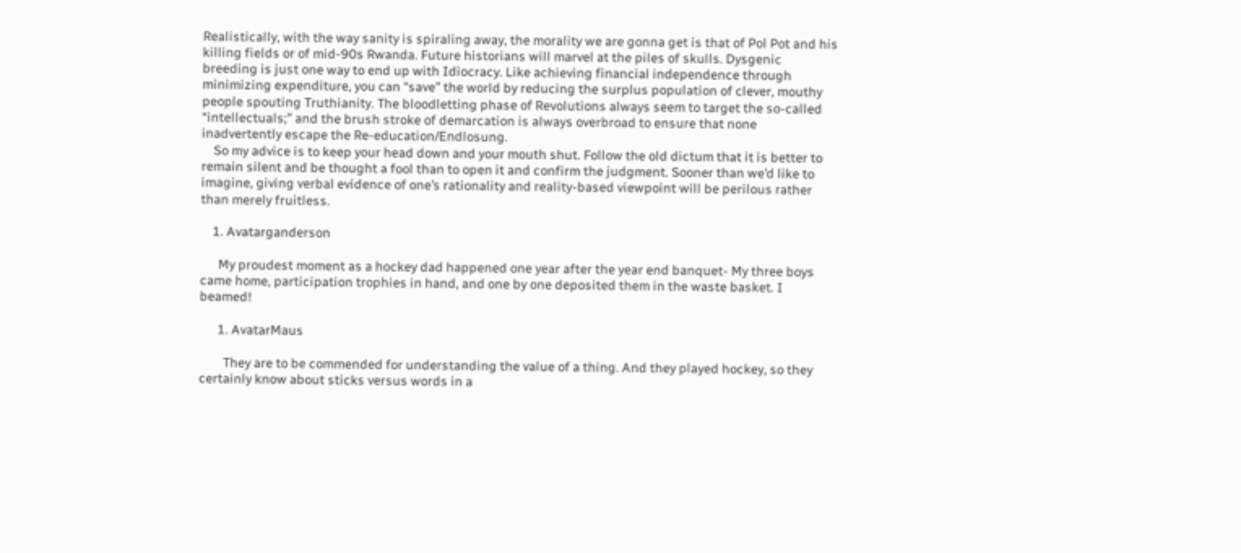Realistically, with the way sanity is spiraling away, the morality we are gonna get is that of Pol Pot and his killing fields or of mid-90s Rwanda. Future historians will marvel at the piles of skulls. Dysgenic breeding is just one way to end up with Idiocracy. Like achieving financial independence through minimizing expenditure, you can “save” the world by reducing the surplus population of clever, mouthy people spouting Truthianity. The bloodletting phase of Revolutions always seem to target the so-called “intellectuals;” and the brush stroke of demarcation is always overbroad to ensure that none inadvertently escape the Re-education/Endlosung.
    So my advice is to keep your head down and your mouth shut. Follow the old dictum that it is better to remain silent and be thought a fool than to open it and confirm the judgment. Sooner than we’d like to imagine, giving verbal evidence of one’s rationality and reality-based viewpoint will be perilous rather than merely fruitless.

    1. Avatarganderson

      My proudest moment as a hockey dad happened one year after the year end banquet- My three boys came home, participation trophies in hand, and one by one deposited them in the waste basket. I beamed!

      1. AvatarMaus

        They are to be commended for understanding the value of a thing. And they played hockey, so they certainly know about sticks versus words in a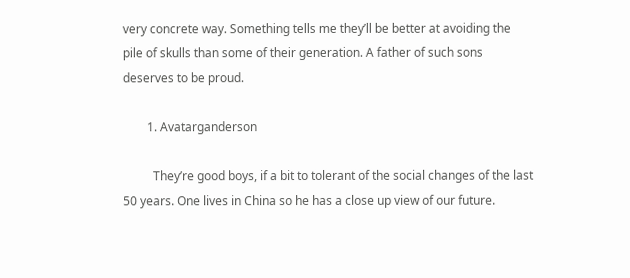very concrete way. Something tells me they’ll be better at avoiding the pile of skulls than some of their generation. A father of such sons deserves to be proud.

        1. Avatarganderson

          They’re good boys, if a bit to tolerant of the social changes of the last 50 years. One lives in China so he has a close up view of our future.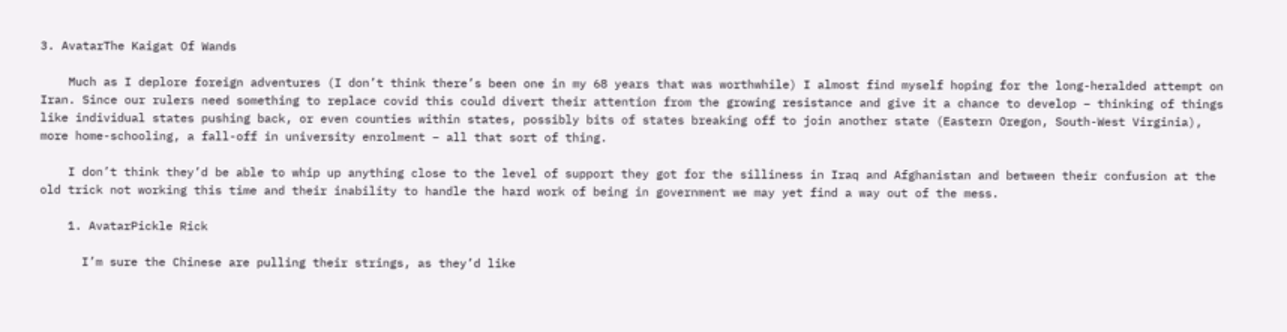3. AvatarThe Kaigat Of Wands

    Much as I deplore foreign adventures (I don’t think there’s been one in my 68 years that was worthwhile) I almost find myself hoping for the long-heralded attempt on Iran. Since our rulers need something to replace covid this could divert their attention from the growing resistance and give it a chance to develop – thinking of things like individual states pushing back, or even counties within states, possibly bits of states breaking off to join another state (Eastern Oregon, South-West Virginia), more home-schooling, a fall-off in university enrolment – all that sort of thing.

    I don’t think they’d be able to whip up anything close to the level of support they got for the silliness in Iraq and Afghanistan and between their confusion at the old trick not working this time and their inability to handle the hard work of being in government we may yet find a way out of the mess.

    1. AvatarPickle Rick

      I’m sure the Chinese are pulling their strings, as they’d like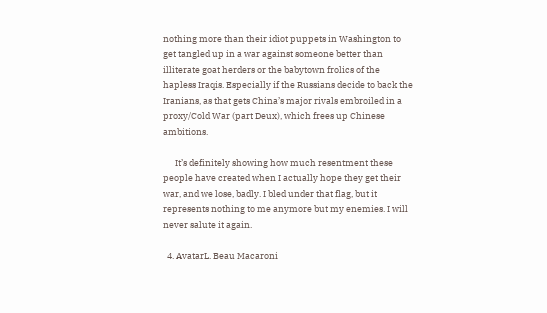nothing more than their idiot puppets in Washington to get tangled up in a war against someone better than illiterate goat herders or the babytown frolics of the hapless Iraqis. Especially if the Russians decide to back the Iranians, as that gets China’s major rivals embroiled in a proxy/Cold War (part Deux), which frees up Chinese ambitions.

      It’s definitely showing how much resentment these people have created when I actually hope they get their war, and we lose, badly. I bled under that flag, but it represents nothing to me anymore but my enemies. I will never salute it again.

  4. AvatarL. Beau Macaroni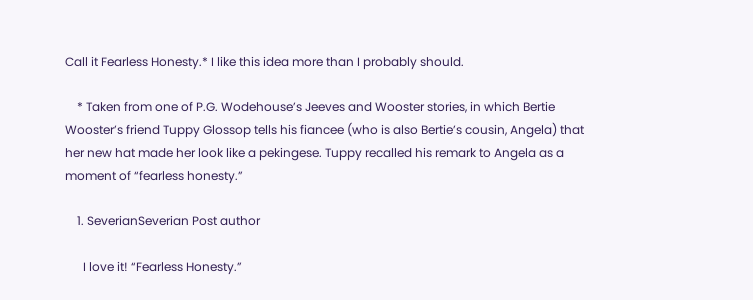Call it Fearless Honesty.* I like this idea more than I probably should.

    * Taken from one of P.G. Wodehouse’s Jeeves and Wooster stories, in which Bertie Wooster’s friend Tuppy Glossop tells his fiancee (who is also Bertie’s cousin, Angela) that her new hat made her look like a pekingese. Tuppy recalled his remark to Angela as a moment of “fearless honesty.”

    1. SeverianSeverian Post author

      I love it! “Fearless Honesty.”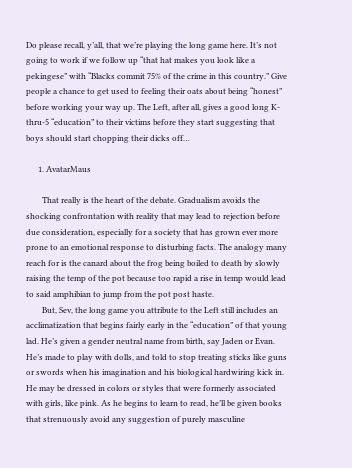Do please recall, y’all, that we’re playing the long game here. It’s not going to work if we follow up “that hat makes you look like a pekingese” with “Blacks commit 75% of the crime in this country.” Give people a chance to get used to feeling their oats about being “honest” before working your way up. The Left, after all, gives a good long K-thru-5 “education” to their victims before they start suggesting that boys should start chopping their dicks off…

      1. AvatarMaus

        That really is the heart of the debate. Gradualism avoids the shocking confrontation with reality that may lead to rejection before due consideration, especially for a society that has grown ever more prone to an emotional response to disturbing facts. The analogy many reach for is the canard about the frog being boiled to death by slowly raising the temp of the pot because too rapid a rise in temp would lead to said amphibian to jump from the pot post haste.
        But, Sev, the long game you attribute to the Left still includes an acclimatization that begins fairly early in the “education” of that young lad. He’s given a gender neutral name from birth, say Jaden or Evan. He’s made to play with dolls, and told to stop treating sticks like guns or swords when his imagination and his biological hardwiring kick in. He may be dressed in colors or styles that were formerly associated with girls, like pink. As he begins to learn to read, he’ll be given books that strenuously avoid any suggestion of purely masculine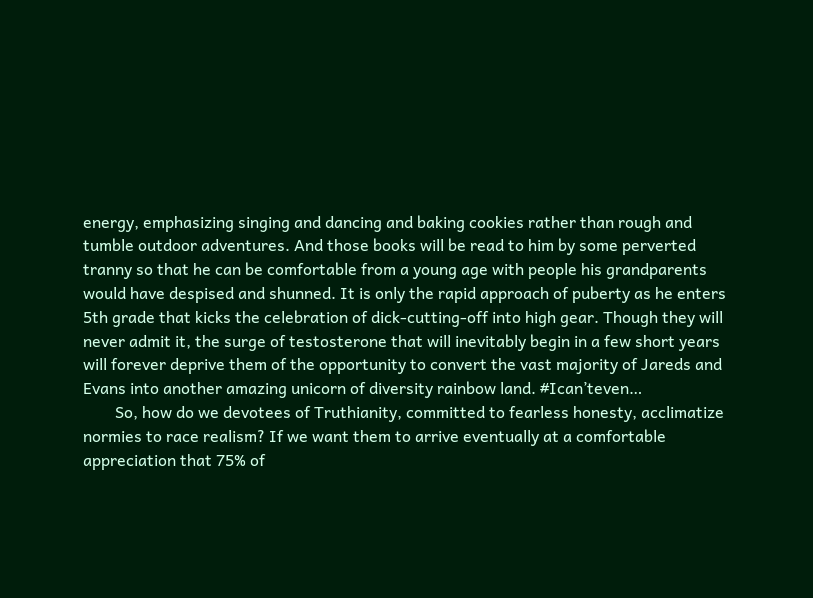energy, emphasizing singing and dancing and baking cookies rather than rough and tumble outdoor adventures. And those books will be read to him by some perverted tranny so that he can be comfortable from a young age with people his grandparents would have despised and shunned. It is only the rapid approach of puberty as he enters 5th grade that kicks the celebration of dick-cutting-off into high gear. Though they will never admit it, the surge of testosterone that will inevitably begin in a few short years will forever deprive them of the opportunity to convert the vast majority of Jareds and Evans into another amazing unicorn of diversity rainbow land. #Ican’teven…
        So, how do we devotees of Truthianity, committed to fearless honesty, acclimatize normies to race realism? If we want them to arrive eventually at a comfortable appreciation that 75% of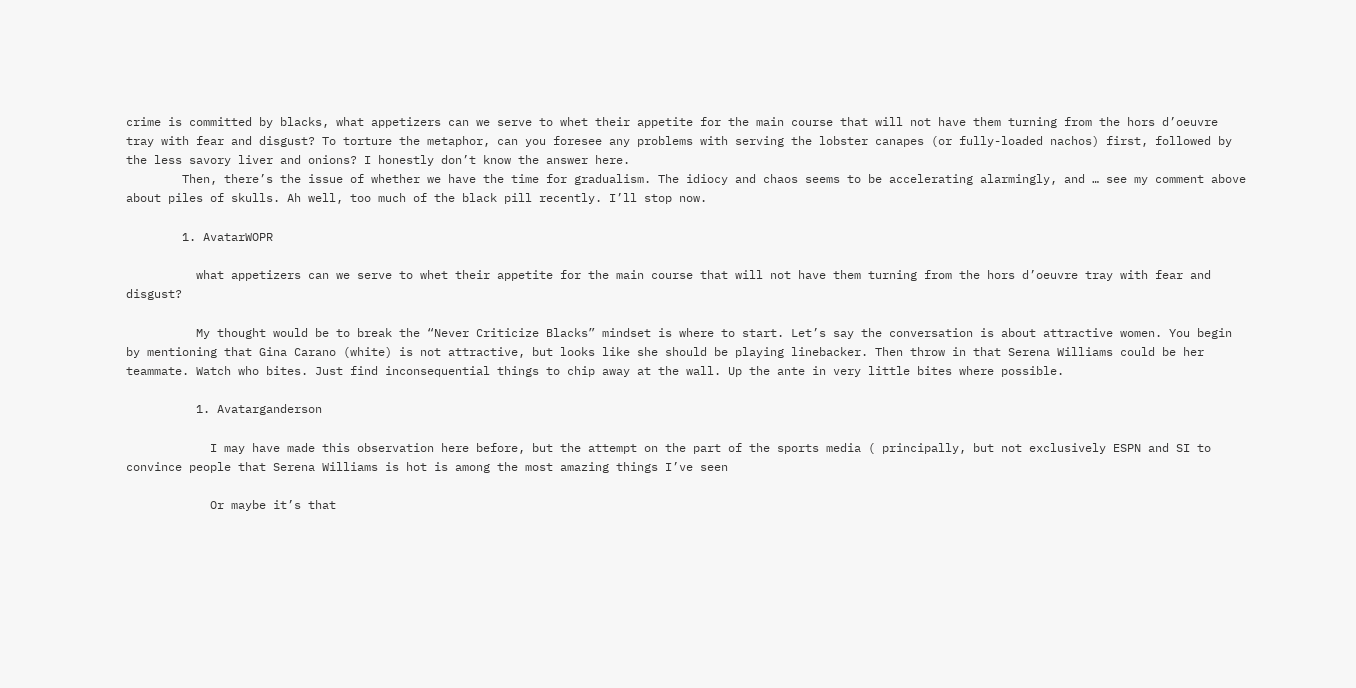crime is committed by blacks, what appetizers can we serve to whet their appetite for the main course that will not have them turning from the hors d’oeuvre tray with fear and disgust? To torture the metaphor, can you foresee any problems with serving the lobster canapes (or fully-loaded nachos) first, followed by the less savory liver and onions? I honestly don’t know the answer here.
        Then, there’s the issue of whether we have the time for gradualism. The idiocy and chaos seems to be accelerating alarmingly, and … see my comment above about piles of skulls. Ah well, too much of the black pill recently. I’ll stop now.

        1. AvatarWOPR

          what appetizers can we serve to whet their appetite for the main course that will not have them turning from the hors d’oeuvre tray with fear and disgust?

          My thought would be to break the “Never Criticize Blacks” mindset is where to start. Let’s say the conversation is about attractive women. You begin by mentioning that Gina Carano (white) is not attractive, but looks like she should be playing linebacker. Then throw in that Serena Williams could be her teammate. Watch who bites. Just find inconsequential things to chip away at the wall. Up the ante in very little bites where possible.

          1. Avatarganderson

            I may have made this observation here before, but the attempt on the part of the sports media ( principally, but not exclusively ESPN and SI to convince people that Serena Williams is hot is among the most amazing things I’ve seen

            Or maybe it’s that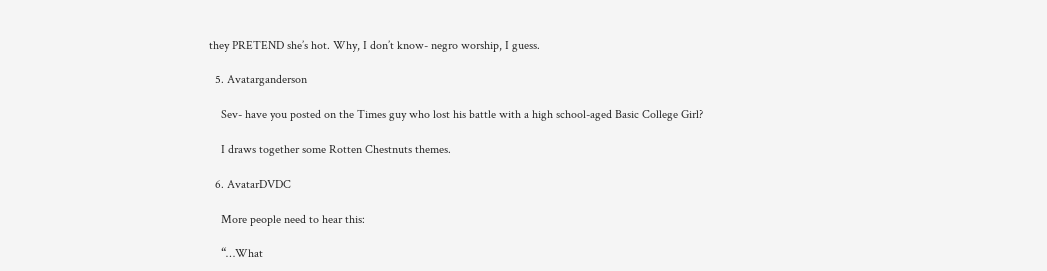they PRETEND she’s hot. Why, I don’t know- negro worship, I guess.

  5. Avatarganderson

    Sev- have you posted on the Times guy who lost his battle with a high school-aged Basic College Girl?

    I draws together some Rotten Chestnuts themes.

  6. AvatarDVDC

    More people need to hear this:

    “…What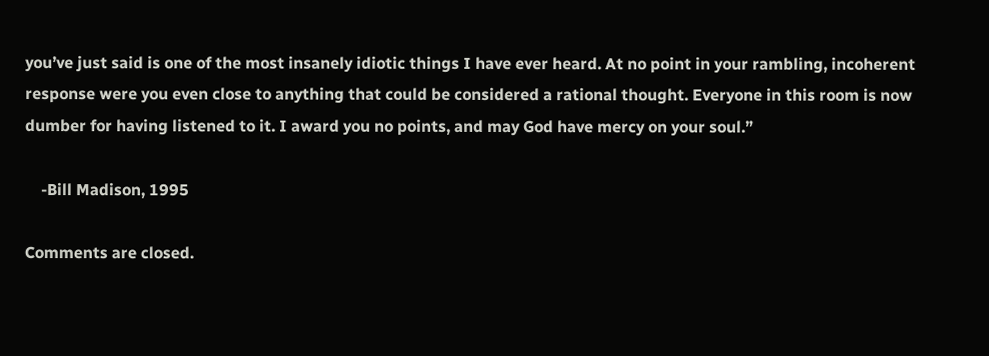you’ve just said is one of the most insanely idiotic things I have ever heard. At no point in your rambling, incoherent response were you even close to anything that could be considered a rational thought. Everyone in this room is now dumber for having listened to it. I award you no points, and may God have mercy on your soul.”

    -Bill Madison, 1995

Comments are closed.